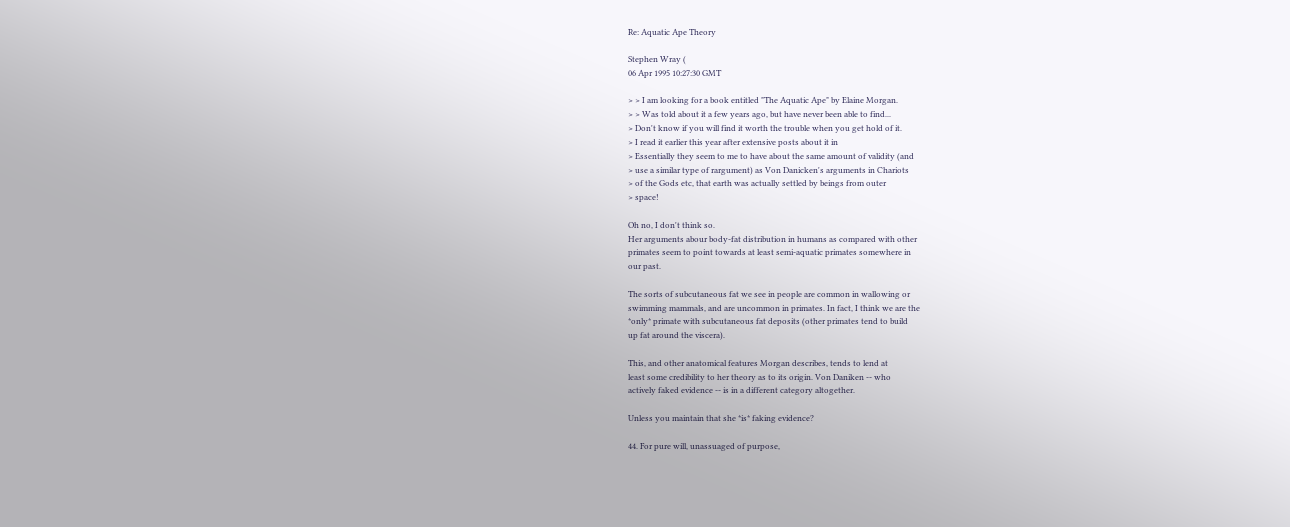Re: Aquatic Ape Theory

Stephen Wray (
06 Apr 1995 10:27:30 GMT

> > I am looking for a book entitled "The Aquatic Ape" by Elaine Morgan.
> > Was told about it a few years ago, but have never been able to find...
> Don't know if you will find it worth the trouble when you get hold of it.
> I read it earlier this year after extensive posts about it in
> Essentially they seem to me to have about the same amount of validity (and
> use a similar type of rargument) as Von Danicken's arguments in Chariots
> of the Gods etc, that earth was actually settled by beings from outer
> space!

Oh no, I don't think so.
Her arguments abour body-fat distribution in humans as compared with other
primates seem to point towards at least semi-aquatic primates somewhere in
our past.

The sorts of subcutaneous fat we see in people are common in wallowing or
swimming mammals, and are uncommon in primates. In fact, I think we are the
*only* primate with subcutaneous fat deposits (other primates tend to build
up fat around the viscera).

This, and other anatomical features Morgan describes, tends to lend at
least some credibility to her theory as to its origin. Von Daniken -- who
actively faked evidence -- is in a different category altogether.

Unless you maintain that she *is* faking evidence?

44. For pure will, unassuaged of purpose,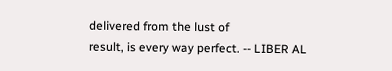delivered from the lust of
result, is every way perfect. -- LIBER AL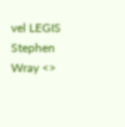vel LEGIS
Stephen Wray <>